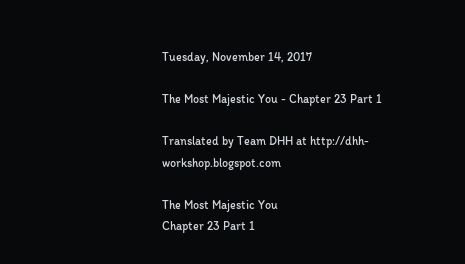Tuesday, November 14, 2017

The Most Majestic You - Chapter 23 Part 1

Translated by Team DHH at http://dhh-workshop.blogspot.com

The Most Majestic You
Chapter 23 Part 1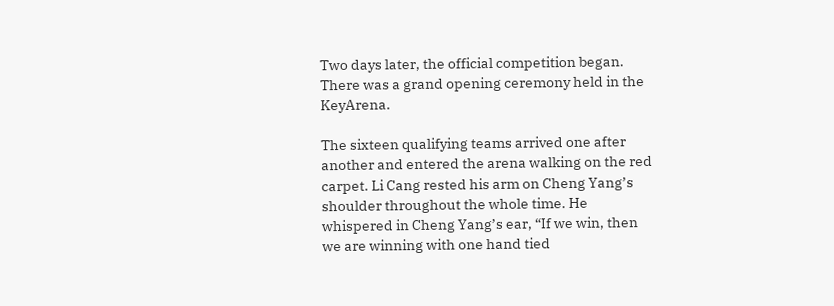Two days later, the official competition began. There was a grand opening ceremony held in the KeyArena.

The sixteen qualifying teams arrived one after another and entered the arena walking on the red carpet. Li Cang rested his arm on Cheng Yang’s shoulder throughout the whole time. He whispered in Cheng Yang’s ear, “If we win, then we are winning with one hand tied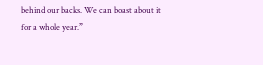behind our backs. We can boast about it for a whole year.”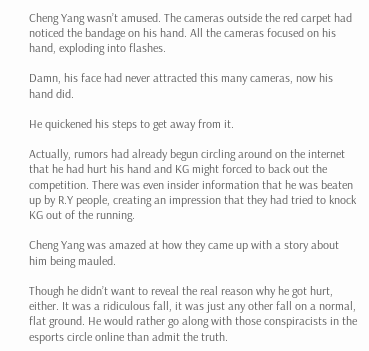Cheng Yang wasn’t amused. The cameras outside the red carpet had noticed the bandage on his hand. All the cameras focused on his hand, exploding into flashes.

Damn, his face had never attracted this many cameras, now his hand did.

He quickened his steps to get away from it.

Actually, rumors had already begun circling around on the internet that he had hurt his hand and KG might forced to back out the competition. There was even insider information that he was beaten up by R.Y people, creating an impression that they had tried to knock KG out of the running.

Cheng Yang was amazed at how they came up with a story about him being mauled.

Though he didn’t want to reveal the real reason why he got hurt, either. It was a ridiculous fall, it was just any other fall on a normal, flat ground. He would rather go along with those conspiracists in the esports circle online than admit the truth.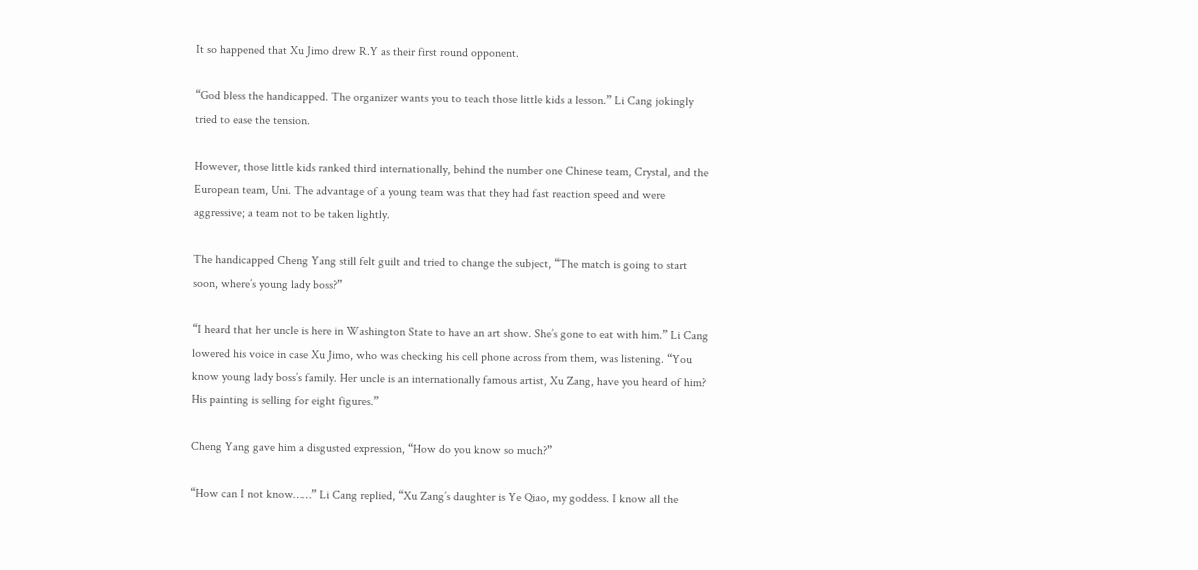It so happened that Xu Jimo drew R.Y as their first round opponent.

“God bless the handicapped. The organizer wants you to teach those little kids a lesson.” Li Cang jokingly tried to ease the tension.

However, those little kids ranked third internationally, behind the number one Chinese team, Crystal, and the European team, Uni. The advantage of a young team was that they had fast reaction speed and were aggressive; a team not to be taken lightly.

The handicapped Cheng Yang still felt guilt and tried to change the subject, “The match is going to start soon, where’s young lady boss?”

“I heard that her uncle is here in Washington State to have an art show. She’s gone to eat with him.” Li Cang lowered his voice in case Xu Jimo, who was checking his cell phone across from them, was listening. “You know young lady boss’s family. Her uncle is an internationally famous artist, Xu Zang, have you heard of him? His painting is selling for eight figures.”

Cheng Yang gave him a disgusted expression, “How do you know so much?”

“How can I not know……” Li Cang replied, “Xu Zang’s daughter is Ye Qiao, my goddess. I know all the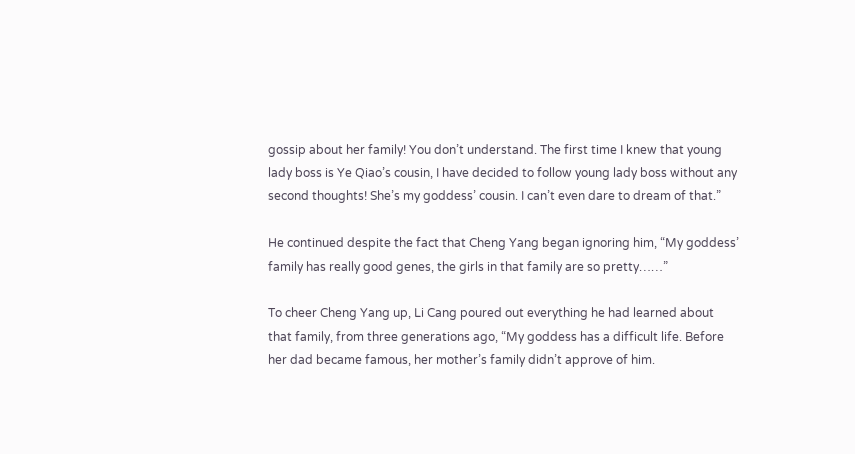gossip about her family! You don’t understand. The first time I knew that young lady boss is Ye Qiao’s cousin, I have decided to follow young lady boss without any second thoughts! She’s my goddess’ cousin. I can’t even dare to dream of that.”

He continued despite the fact that Cheng Yang began ignoring him, “My goddess’ family has really good genes, the girls in that family are so pretty……”

To cheer Cheng Yang up, Li Cang poured out everything he had learned about that family, from three generations ago, “My goddess has a difficult life. Before her dad became famous, her mother’s family didn’t approve of him.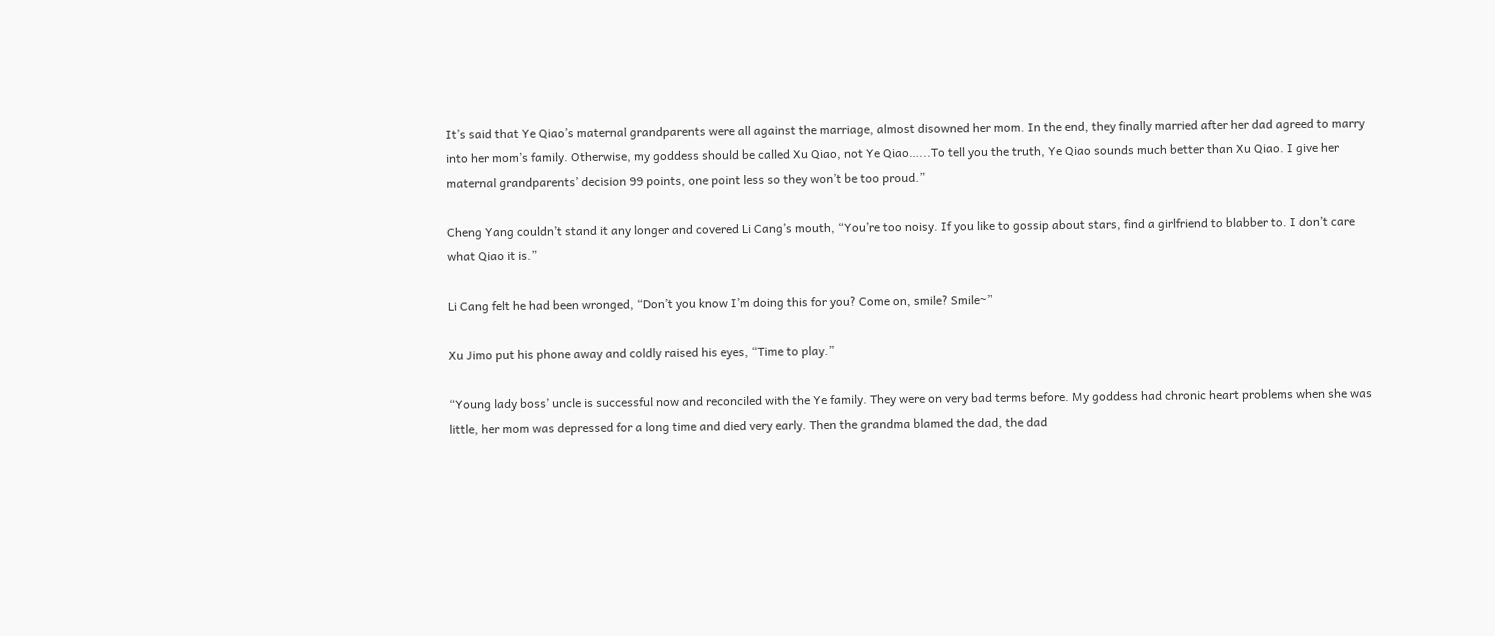It’s said that Ye Qiao’s maternal grandparents were all against the marriage, almost disowned her mom. In the end, they finally married after her dad agreed to marry into her mom’s family. Otherwise, my goddess should be called Xu Qiao, not Ye Qiao…...To tell you the truth, Ye Qiao sounds much better than Xu Qiao. I give her maternal grandparents’ decision 99 points, one point less so they won’t be too proud.”

Cheng Yang couldn’t stand it any longer and covered Li Cang’s mouth, “You’re too noisy. If you like to gossip about stars, find a girlfriend to blabber to. I don’t care what Qiao it is.”

Li Cang felt he had been wronged, “Don’t you know I’m doing this for you? Come on, smile? Smile~”

Xu Jimo put his phone away and coldly raised his eyes, “Time to play.”

“Young lady boss’ uncle is successful now and reconciled with the Ye family. They were on very bad terms before. My goddess had chronic heart problems when she was little, her mom was depressed for a long time and died very early. Then the grandma blamed the dad, the dad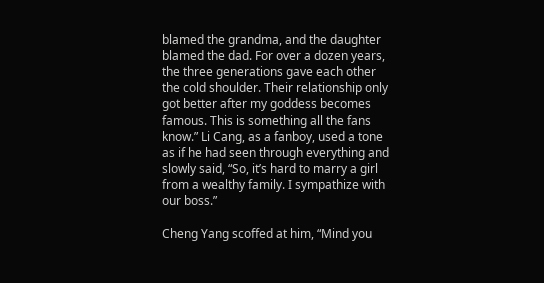blamed the grandma, and the daughter blamed the dad. For over a dozen years, the three generations gave each other the cold shoulder. Their relationship only got better after my goddess becomes famous. This is something all the fans know.” Li Cang, as a fanboy, used a tone as if he had seen through everything and slowly said, “So, it’s hard to marry a girl from a wealthy family. I sympathize with our boss.”

Cheng Yang scoffed at him, “Mind you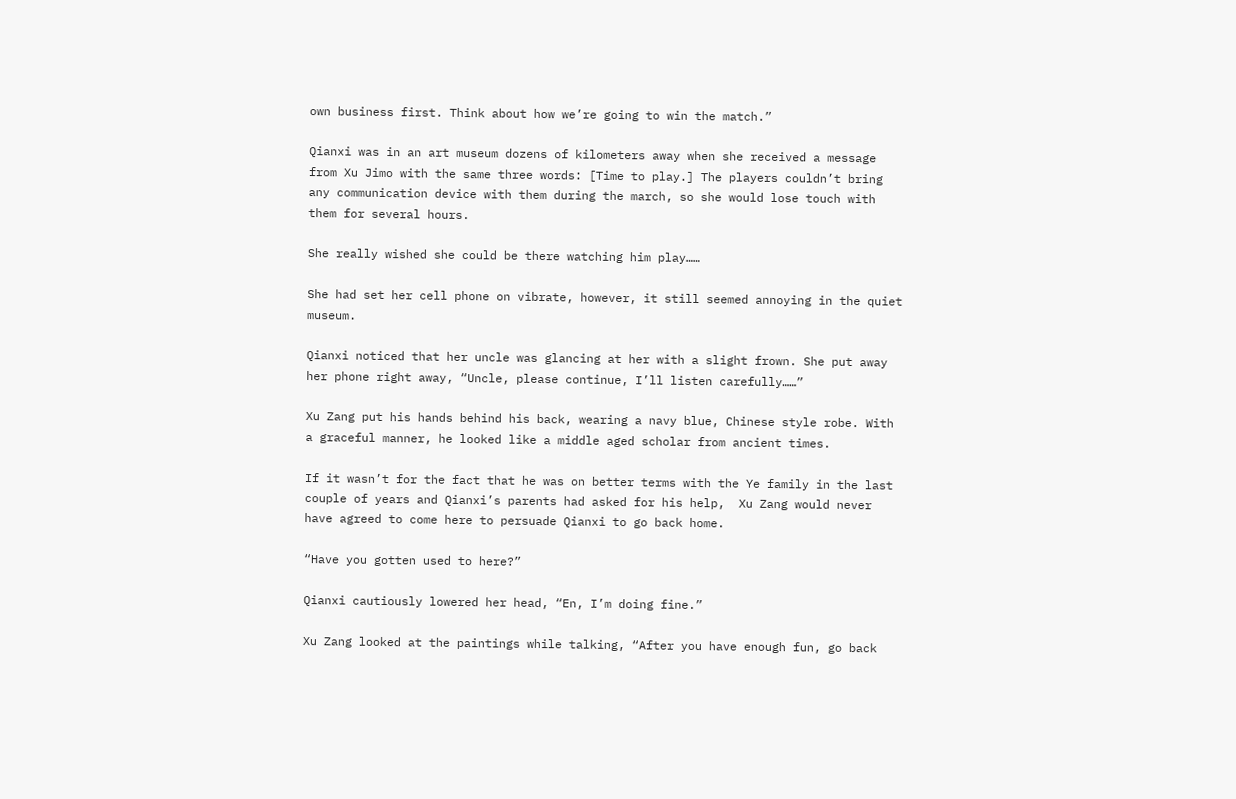own business first. Think about how we’re going to win the match.”

Qianxi was in an art museum dozens of kilometers away when she received a message from Xu Jimo with the same three words: [Time to play.] The players couldn’t bring any communication device with them during the march, so she would lose touch with them for several hours.

She really wished she could be there watching him play……

She had set her cell phone on vibrate, however, it still seemed annoying in the quiet museum.

Qianxi noticed that her uncle was glancing at her with a slight frown. She put away her phone right away, “Uncle, please continue, I’ll listen carefully……”

Xu Zang put his hands behind his back, wearing a navy blue, Chinese style robe. With a graceful manner, he looked like a middle aged scholar from ancient times.

If it wasn’t for the fact that he was on better terms with the Ye family in the last couple of years and Qianxi’s parents had asked for his help,  Xu Zang would never have agreed to come here to persuade Qianxi to go back home.

“Have you gotten used to here?”

Qianxi cautiously lowered her head, “En, I’m doing fine.”

Xu Zang looked at the paintings while talking, “After you have enough fun, go back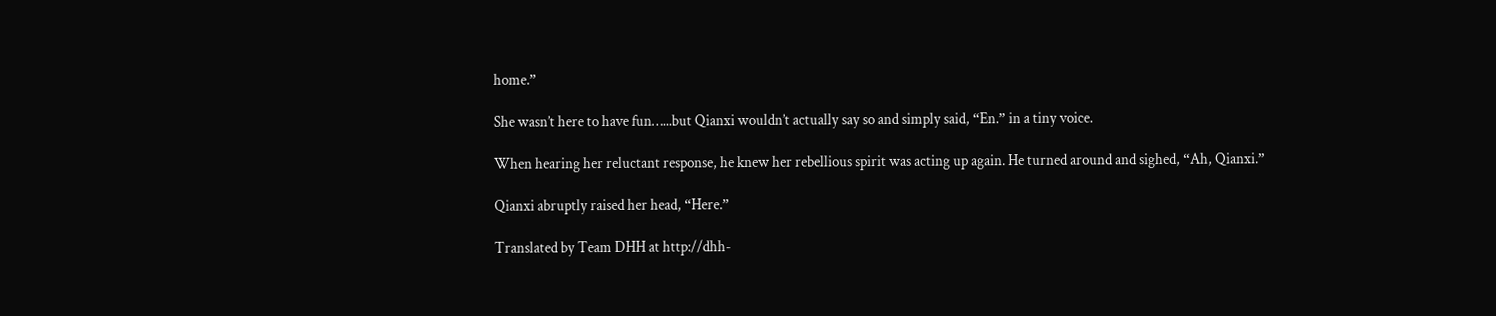home.”

She wasn’t here to have fun…...but Qianxi wouldn’t actually say so and simply said, “En.” in a tiny voice.

When hearing her reluctant response, he knew her rebellious spirit was acting up again. He turned around and sighed, “Ah, Qianxi.”

Qianxi abruptly raised her head, “Here.”

Translated by Team DHH at http://dhh-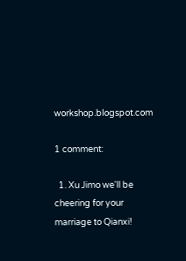workshop.blogspot.com

1 comment:

  1. Xu Jimo we'll be cheering for your marriage to Qianxi!